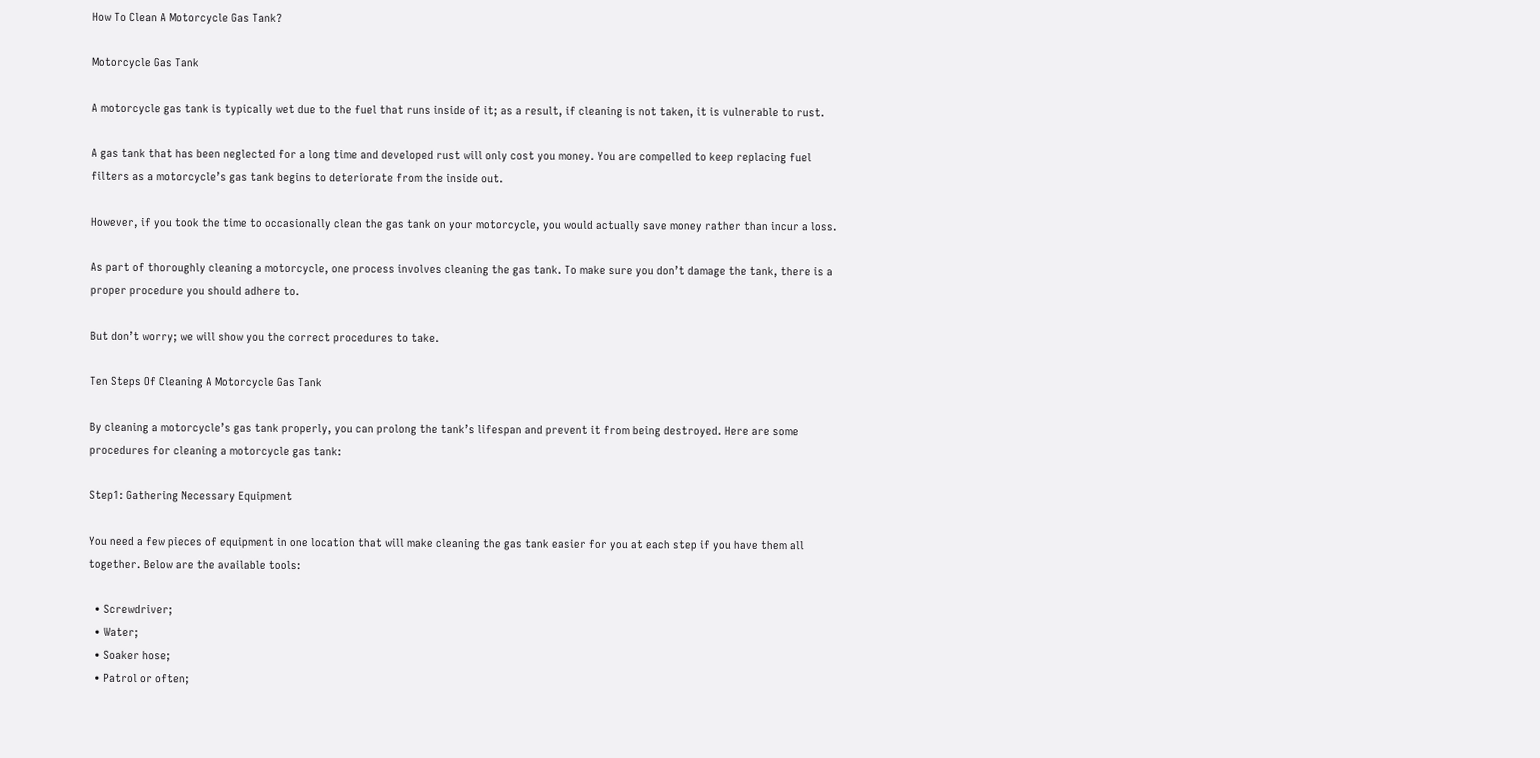How To Clean A Motorcycle Gas Tank?

Motorcycle Gas Tank

A motorcycle gas tank is typically wet due to the fuel that runs inside of it; as a result, if cleaning is not taken, it is vulnerable to rust.

A gas tank that has been neglected for a long time and developed rust will only cost you money. You are compelled to keep replacing fuel filters as a motorcycle’s gas tank begins to deteriorate from the inside out.

However, if you took the time to occasionally clean the gas tank on your motorcycle, you would actually save money rather than incur a loss.

As part of thoroughly cleaning a motorcycle, one process involves cleaning the gas tank. To make sure you don’t damage the tank, there is a proper procedure you should adhere to.

But don’t worry; we will show you the correct procedures to take.

Ten Steps Of Cleaning A Motorcycle Gas Tank

By cleaning a motorcycle’s gas tank properly, you can prolong the tank’s lifespan and prevent it from being destroyed. Here are some procedures for cleaning a motorcycle gas tank:

Step1: Gathering Necessary Equipment

You need a few pieces of equipment in one location that will make cleaning the gas tank easier for you at each step if you have them all together. Below are the available tools:

  • Screwdriver;
  • Water;
  • Soaker hose;
  • Patrol or often;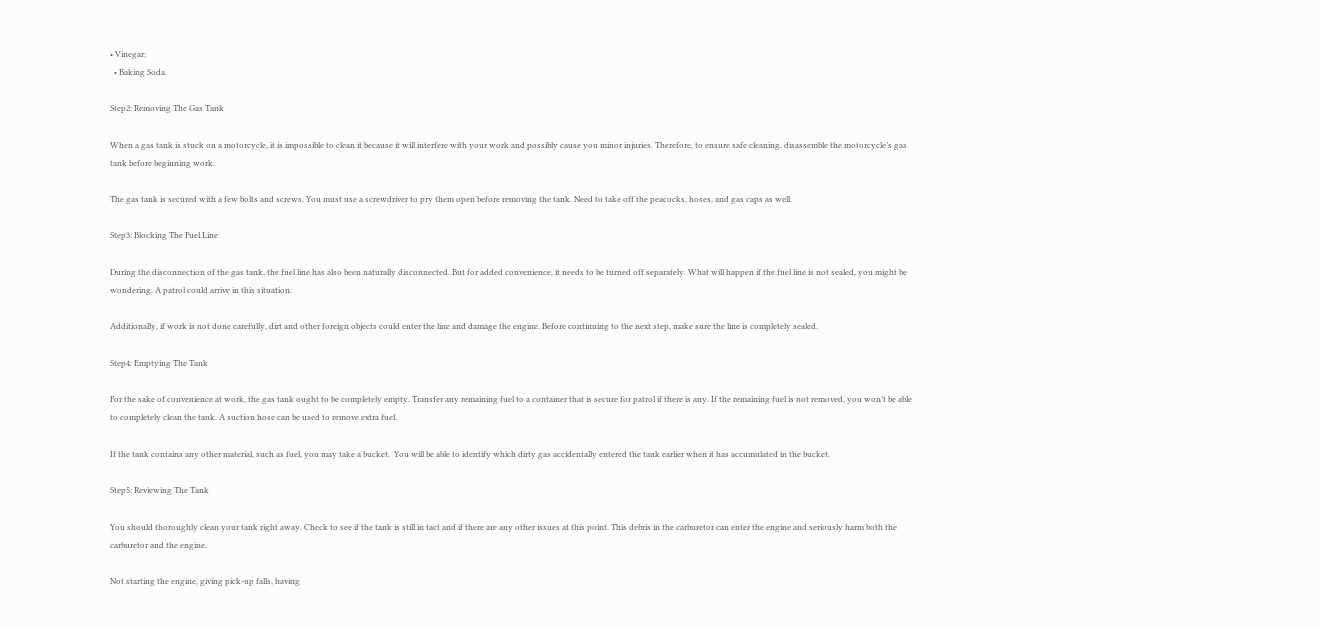• Vinegar;
  • Baking Soda.

Step2: Removing The Gas Tank

When a gas tank is stuck on a motorcycle, it is impossible to clean it because it will interfere with your work and possibly cause you minor injuries. Therefore, to ensure safe cleaning, disassemble the motorcycle’s gas tank before beginning work.

The gas tank is secured with a few bolts and screws. You must use a screwdriver to pry them open before removing the tank. Need to take off the peacocks, hoses, and gas caps as well.

Step3: Blocking The Fuel Line

During the disconnection of the gas tank, the fuel line has also been naturally disconnected. But for added convenience, it needs to be turned off separately. What will happen if the fuel line is not sealed, you might be wondering. A patrol could arrive in this situation.

Additionally, if work is not done carefully, dirt and other foreign objects could enter the line and damage the engine. Before continuing to the next step, make sure the line is completely sealed.

Step4: Emptying The Tank

For the sake of convenience at work, the gas tank ought to be completely empty. Transfer any remaining fuel to a container that is secure for patrol if there is any. If the remaining fuel is not removed, you won’t be able to completely clean the tank. A suction hose can be used to remove extra fuel.

If the tank contains any other material, such as fuel, you may take a bucket.  You will be able to identify which dirty gas accidentally entered the tank earlier when it has accumulated in the bucket.

Step5: Reviewing The Tank

You should thoroughly clean your tank right away. Check to see if the tank is still in tact and if there are any other issues at this point. This debris in the carburetor can enter the engine and seriously harm both the carburetor and the engine.

Not starting the engine, giving pick-up falls, having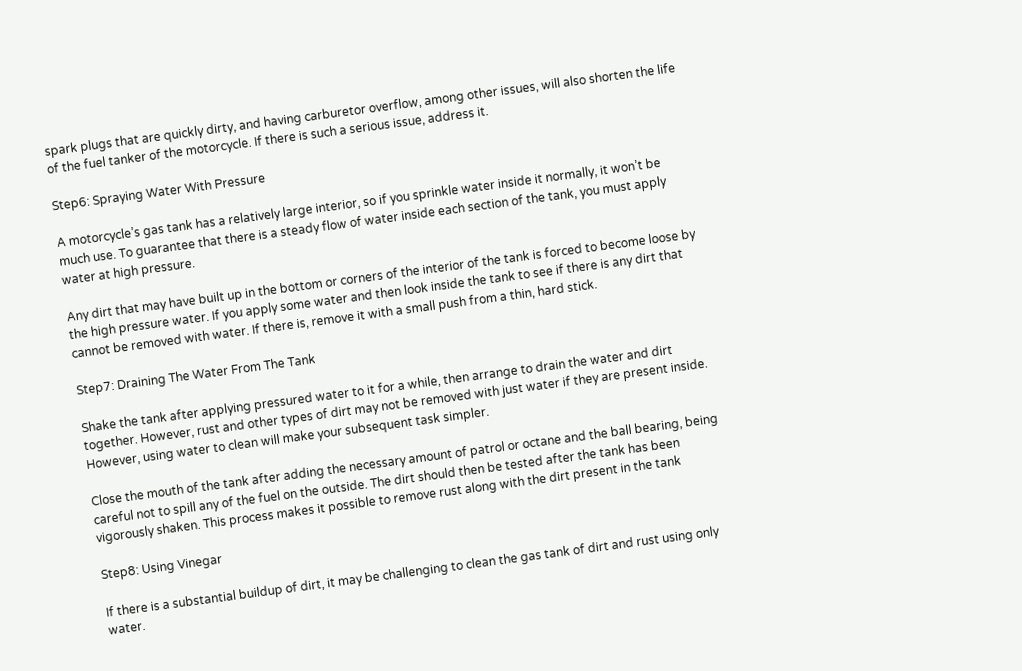spark plugs that are quickly dirty, and having carburetor overflow, among other issues, will also shorten the life of the fuel tanker of the motorcycle. If there is such a serious issue, address it.

Step6: Spraying Water With Pressure

A motorcycle’s gas tank has a relatively large interior, so if you sprinkle water inside it normally, it won’t be much use. To guarantee that there is a steady flow of water inside each section of the tank, you must apply water at high pressure.

Any dirt that may have built up in the bottom or corners of the interior of the tank is forced to become loose by the high pressure water. If you apply some water and then look inside the tank to see if there is any dirt that cannot be removed with water. If there is, remove it with a small push from a thin, hard stick.

Step7: Draining The Water From The Tank

Shake the tank after applying pressured water to it for a while, then arrange to drain the water and dirt together. However, rust and other types of dirt may not be removed with just water if they are present inside. However, using water to clean will make your subsequent task simpler.

Close the mouth of the tank after adding the necessary amount of patrol or octane and the ball bearing, being careful not to spill any of the fuel on the outside. The dirt should then be tested after the tank has been vigorously shaken. This process makes it possible to remove rust along with the dirt present in the tank

Step8: Using Vinegar

If there is a substantial buildup of dirt, it may be challenging to clean the gas tank of dirt and rust using only water.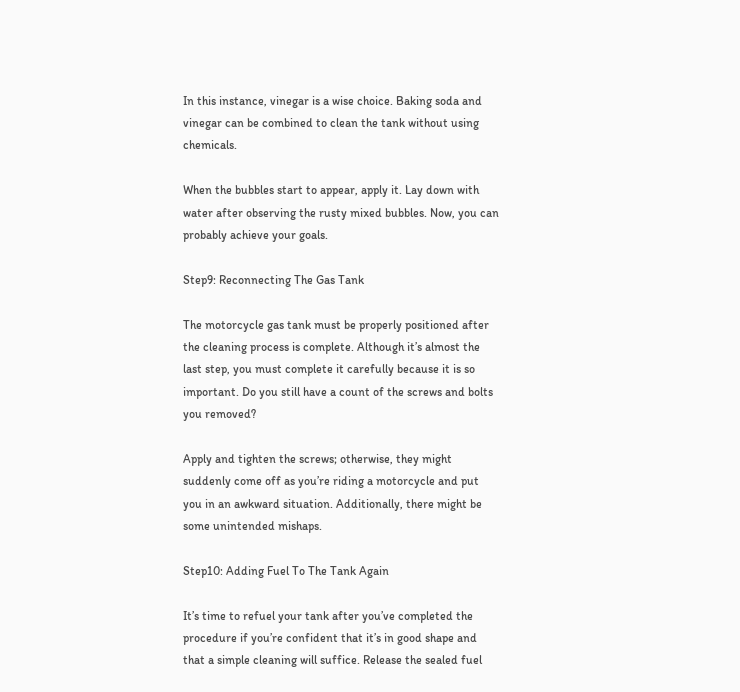In this instance, vinegar is a wise choice. Baking soda and vinegar can be combined to clean the tank without using chemicals.

When the bubbles start to appear, apply it. Lay down with water after observing the rusty mixed bubbles. Now, you can probably achieve your goals.

Step9: Reconnecting The Gas Tank

The motorcycle gas tank must be properly positioned after the cleaning process is complete. Although it’s almost the last step, you must complete it carefully because it is so important. Do you still have a count of the screws and bolts you removed?

Apply and tighten the screws; otherwise, they might suddenly come off as you’re riding a motorcycle and put you in an awkward situation. Additionally, there might be some unintended mishaps.

Step10: Adding Fuel To The Tank Again

It’s time to refuel your tank after you’ve completed the procedure if you’re confident that it’s in good shape and that a simple cleaning will suffice. Release the sealed fuel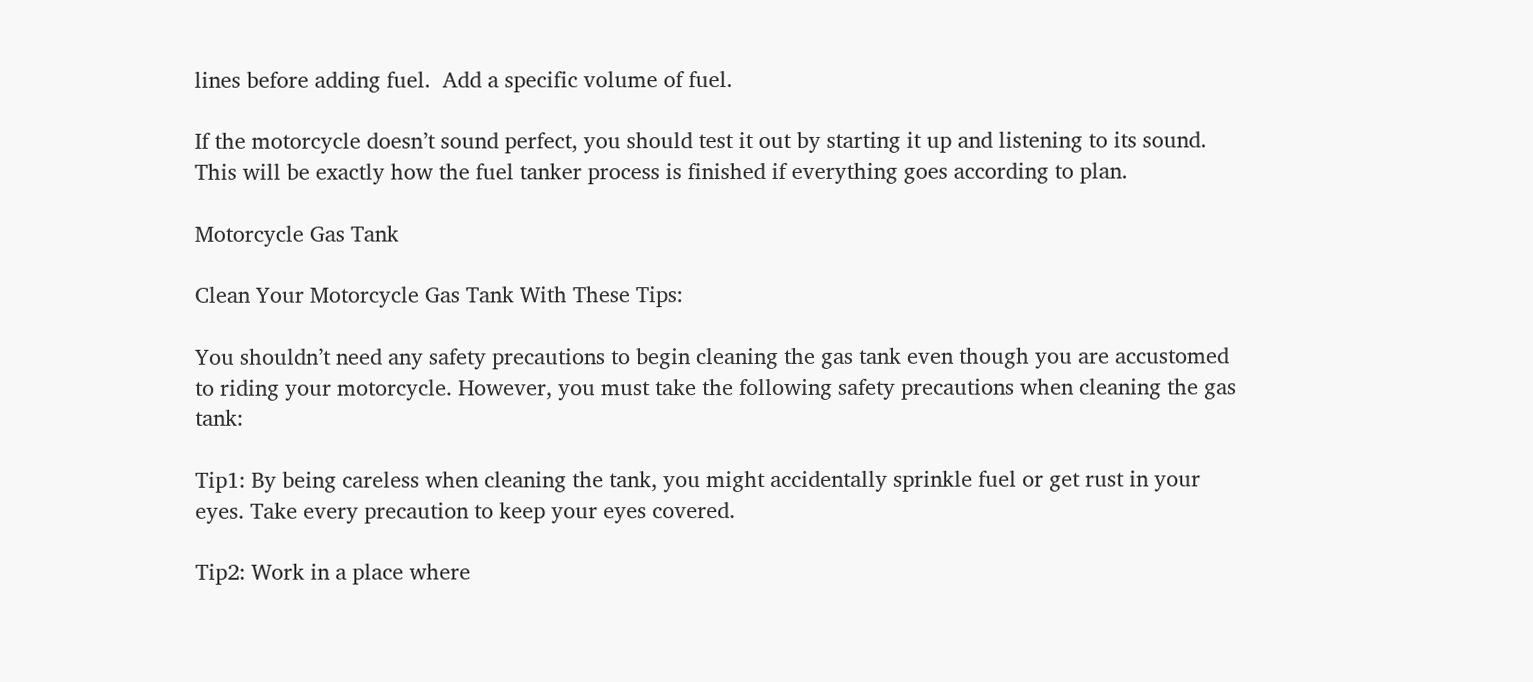lines before adding fuel.  Add a specific volume of fuel.

If the motorcycle doesn’t sound perfect, you should test it out by starting it up and listening to its sound. This will be exactly how the fuel tanker process is finished if everything goes according to plan.

Motorcycle Gas Tank

Clean Your Motorcycle Gas Tank With These Tips:

You shouldn’t need any safety precautions to begin cleaning the gas tank even though you are accustomed to riding your motorcycle. However, you must take the following safety precautions when cleaning the gas tank:

Tip1: By being careless when cleaning the tank, you might accidentally sprinkle fuel or get rust in your eyes. Take every precaution to keep your eyes covered.

Tip2: Work in a place where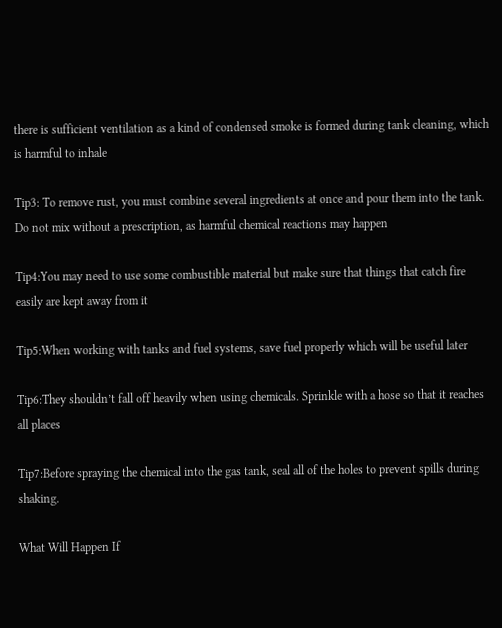there is sufficient ventilation as a kind of condensed smoke is formed during tank cleaning, which is harmful to inhale

Tip3: To remove rust, you must combine several ingredients at once and pour them into the tank. Do not mix without a prescription, as harmful chemical reactions may happen

Tip4:You may need to use some combustible material but make sure that things that catch fire easily are kept away from it

Tip5:When working with tanks and fuel systems, save fuel properly which will be useful later

Tip6:They shouldn’t fall off heavily when using chemicals. Sprinkle with a hose so that it reaches all places

Tip7:Before spraying the chemical into the gas tank, seal all of the holes to prevent spills during shaking.

What Will Happen If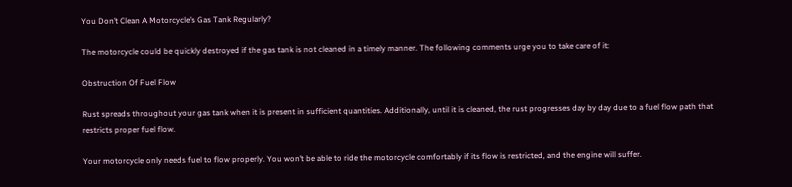You Don’t Clean A Motorcycle’s Gas Tank Regularly?

The motorcycle could be quickly destroyed if the gas tank is not cleaned in a timely manner. The following comments urge you to take care of it:

Obstruction Of Fuel Flow

Rust spreads throughout your gas tank when it is present in sufficient quantities. Additionally, until it is cleaned, the rust progresses day by day due to a fuel flow path that restricts proper fuel flow.

Your motorcycle only needs fuel to flow properly. You won’t be able to ride the motorcycle comfortably if its flow is restricted, and the engine will suffer.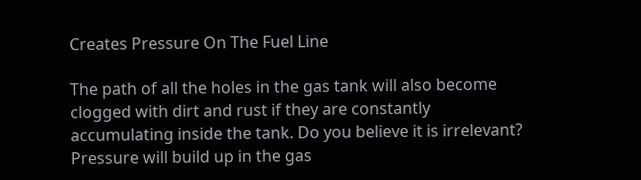Creates Pressure On The Fuel Line

The path of all the holes in the gas tank will also become clogged with dirt and rust if they are constantly accumulating inside the tank. Do you believe it is irrelevant? Pressure will build up in the gas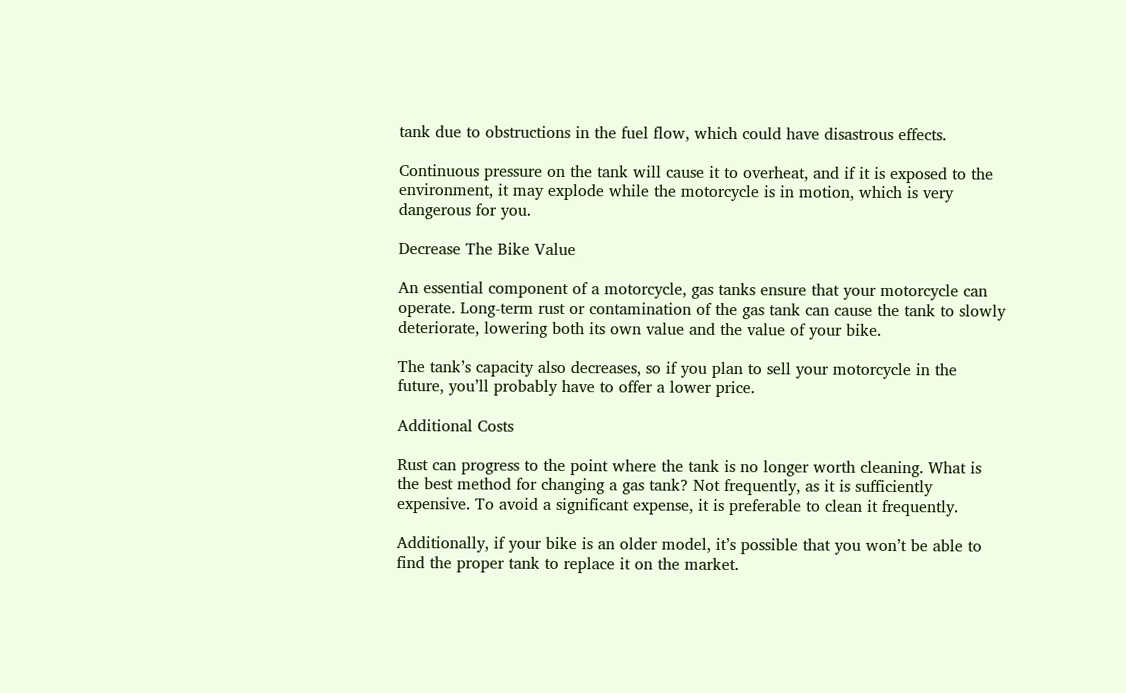tank due to obstructions in the fuel flow, which could have disastrous effects.

Continuous pressure on the tank will cause it to overheat, and if it is exposed to the environment, it may explode while the motorcycle is in motion, which is very dangerous for you.

Decrease The Bike Value

An essential component of a motorcycle, gas tanks ensure that your motorcycle can operate. Long-term rust or contamination of the gas tank can cause the tank to slowly deteriorate, lowering both its own value and the value of your bike.

The tank’s capacity also decreases, so if you plan to sell your motorcycle in the future, you’ll probably have to offer a lower price.

Additional Costs

Rust can progress to the point where the tank is no longer worth cleaning. What is the best method for changing a gas tank? Not frequently, as it is sufficiently expensive. To avoid a significant expense, it is preferable to clean it frequently.

Additionally, if your bike is an older model, it’s possible that you won’t be able to find the proper tank to replace it on the market.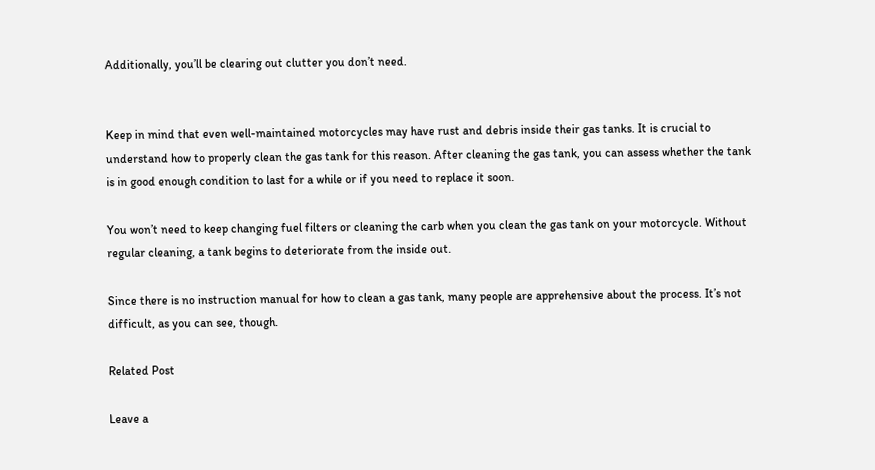Additionally, you’ll be clearing out clutter you don’t need.


Keep in mind that even well-maintained motorcycles may have rust and debris inside their gas tanks. It is crucial to understand how to properly clean the gas tank for this reason. After cleaning the gas tank, you can assess whether the tank is in good enough condition to last for a while or if you need to replace it soon.

You won’t need to keep changing fuel filters or cleaning the carb when you clean the gas tank on your motorcycle. Without regular cleaning, a tank begins to deteriorate from the inside out.

Since there is no instruction manual for how to clean a gas tank, many people are apprehensive about the process. It’s not difficult, as you can see, though.

Related Post

Leave a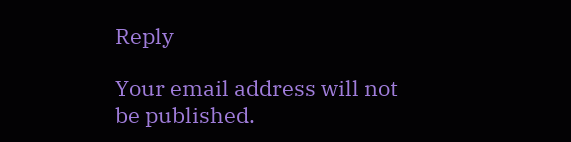Reply

Your email address will not be published.